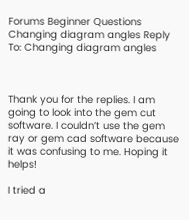Forums Beginner Questions Changing diagram angles Reply To: Changing diagram angles



Thank you for the replies. I am going to look into the gem cut software. I couldn’t use the gem ray or gem cad software because it was confusing to me. Hoping it helps!

I tried a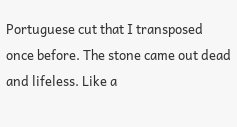Portuguese cut that I transposed once before. The stone came out dead and lifeless. Like a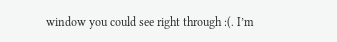window you could see right through :(. I’m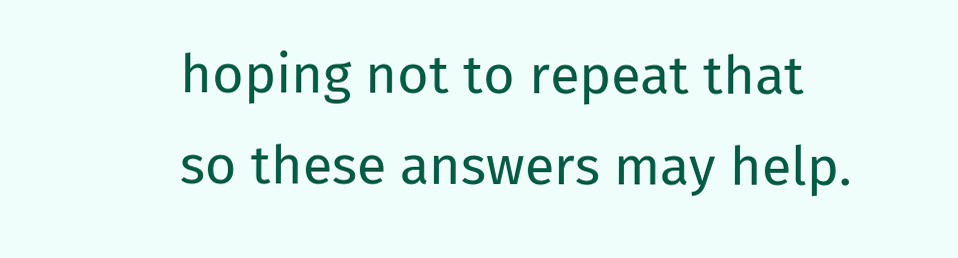hoping not to repeat that so these answers may help.